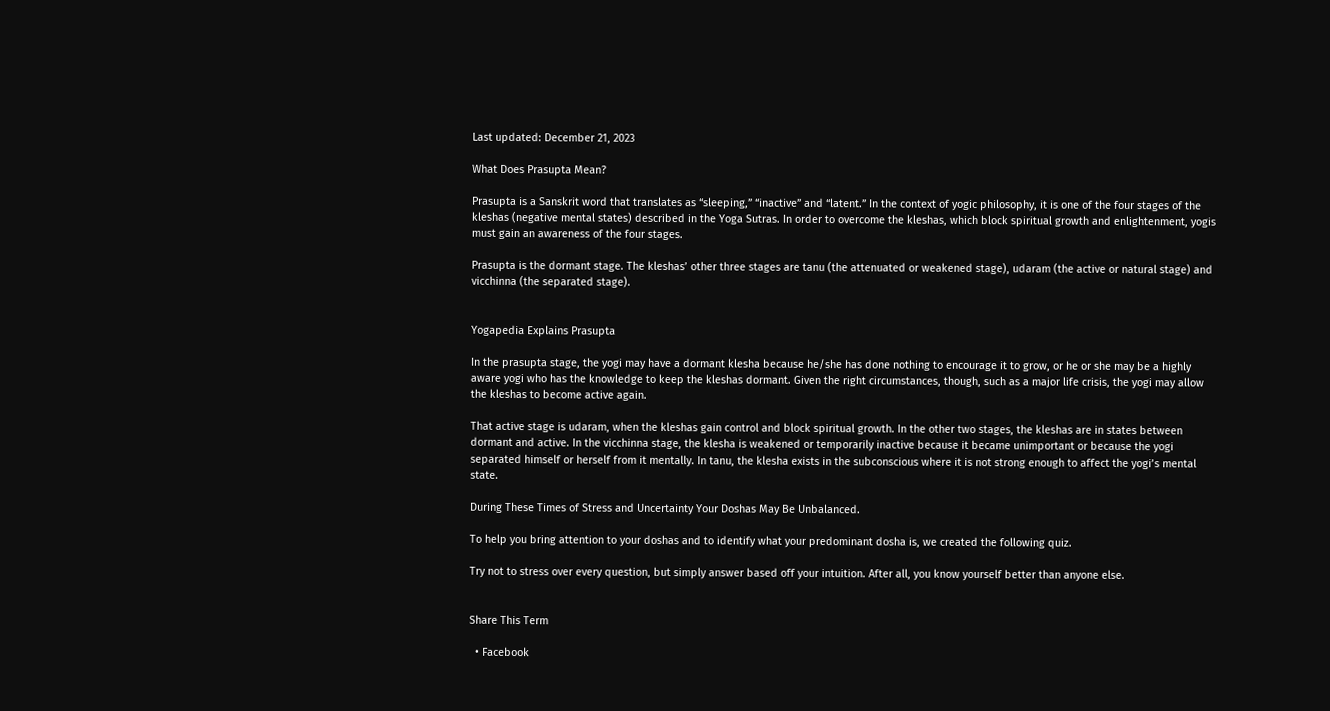Last updated: December 21, 2023

What Does Prasupta Mean?

Prasupta is a Sanskrit word that translates as “sleeping,” “inactive” and “latent.” In the context of yogic philosophy, it is one of the four stages of the kleshas (negative mental states) described in the Yoga Sutras. In order to overcome the kleshas, which block spiritual growth and enlightenment, yogis must gain an awareness of the four stages.

Prasupta is the dormant stage. The kleshas’ other three stages are tanu (the attenuated or weakened stage), udaram (the active or natural stage) and vicchinna (the separated stage).


Yogapedia Explains Prasupta

In the prasupta stage, the yogi may have a dormant klesha because he/she has done nothing to encourage it to grow, or he or she may be a highly aware yogi who has the knowledge to keep the kleshas dormant. Given the right circumstances, though, such as a major life crisis, the yogi may allow the kleshas to become active again.

That active stage is udaram, when the kleshas gain control and block spiritual growth. In the other two stages, the kleshas are in states between dormant and active. In the vicchinna stage, the klesha is weakened or temporarily inactive because it became unimportant or because the yogi separated himself or herself from it mentally. In tanu, the klesha exists in the subconscious where it is not strong enough to affect the yogi’s mental state.

During These Times of Stress and Uncertainty Your Doshas May Be Unbalanced.

To help you bring attention to your doshas and to identify what your predominant dosha is, we created the following quiz.

Try not to stress over every question, but simply answer based off your intuition. After all, you know yourself better than anyone else.


Share This Term

  • Facebook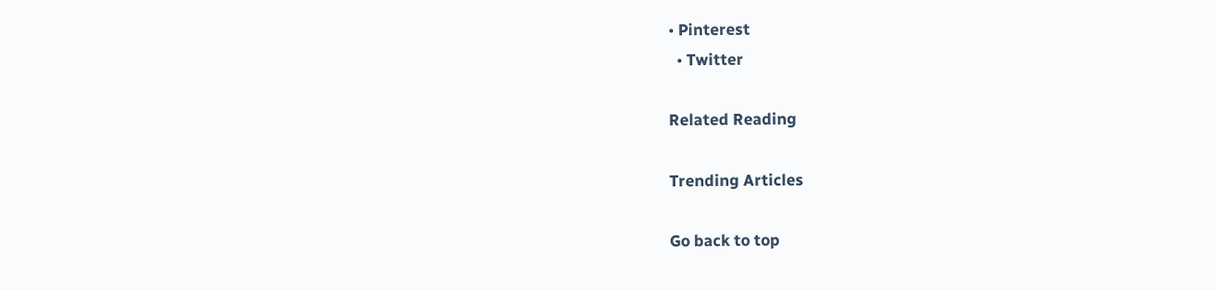• Pinterest
  • Twitter

Related Reading

Trending Articles

Go back to top